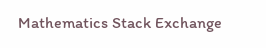Mathematics Stack Exchange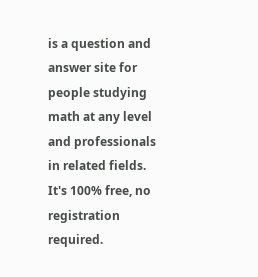is a question and answer site for people studying math at any level and professionals in related fields. It's 100% free, no registration required.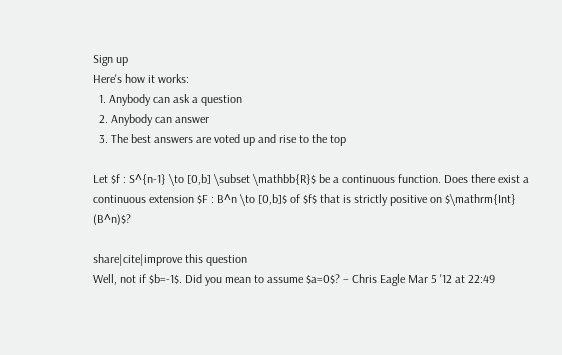Sign up
Here's how it works:
  1. Anybody can ask a question
  2. Anybody can answer
  3. The best answers are voted up and rise to the top

Let $f : S^{n-1} \to [0,b] \subset \mathbb{R}$ be a continuous function. Does there exist a continuous extension $F : B^n \to [0,b]$ of $f$ that is strictly positive on $\mathrm{Int} (B^n)$?

share|cite|improve this question
Well, not if $b=-1$. Did you mean to assume $a=0$? – Chris Eagle Mar 5 '12 at 22:49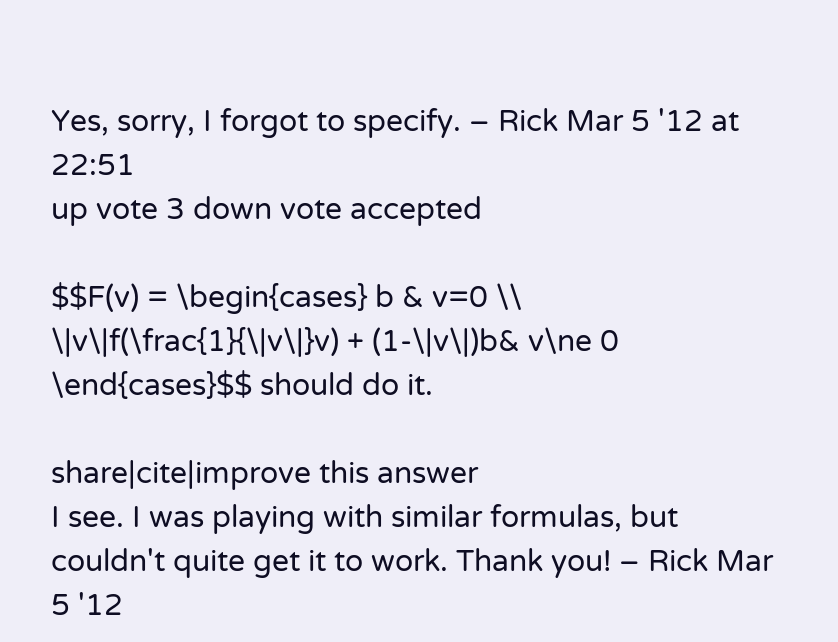Yes, sorry, I forgot to specify. – Rick Mar 5 '12 at 22:51
up vote 3 down vote accepted

$$F(v) = \begin{cases} b & v=0 \\ \|v\|f(\frac{1}{\|v\|}v) + (1-\|v\|)b& v\ne 0 \end{cases}$$ should do it.

share|cite|improve this answer
I see. I was playing with similar formulas, but couldn't quite get it to work. Thank you! – Rick Mar 5 '12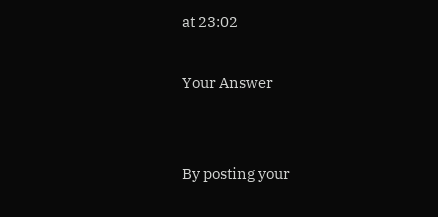at 23:02

Your Answer


By posting your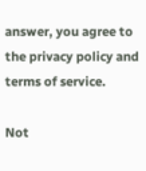answer, you agree to the privacy policy and terms of service.

Not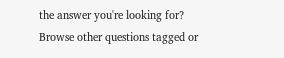the answer you're looking for? Browse other questions tagged or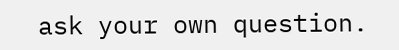ask your own question.